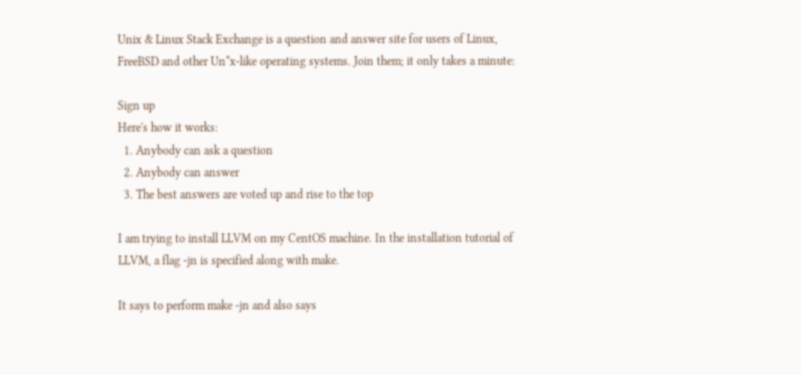Unix & Linux Stack Exchange is a question and answer site for users of Linux, FreeBSD and other Un*x-like operating systems. Join them; it only takes a minute:

Sign up
Here's how it works:
  1. Anybody can ask a question
  2. Anybody can answer
  3. The best answers are voted up and rise to the top

I am trying to install LLVM on my CentOS machine. In the installation tutorial of LLVM, a flag -jn is specified along with make.

It says to perform make -jn and also says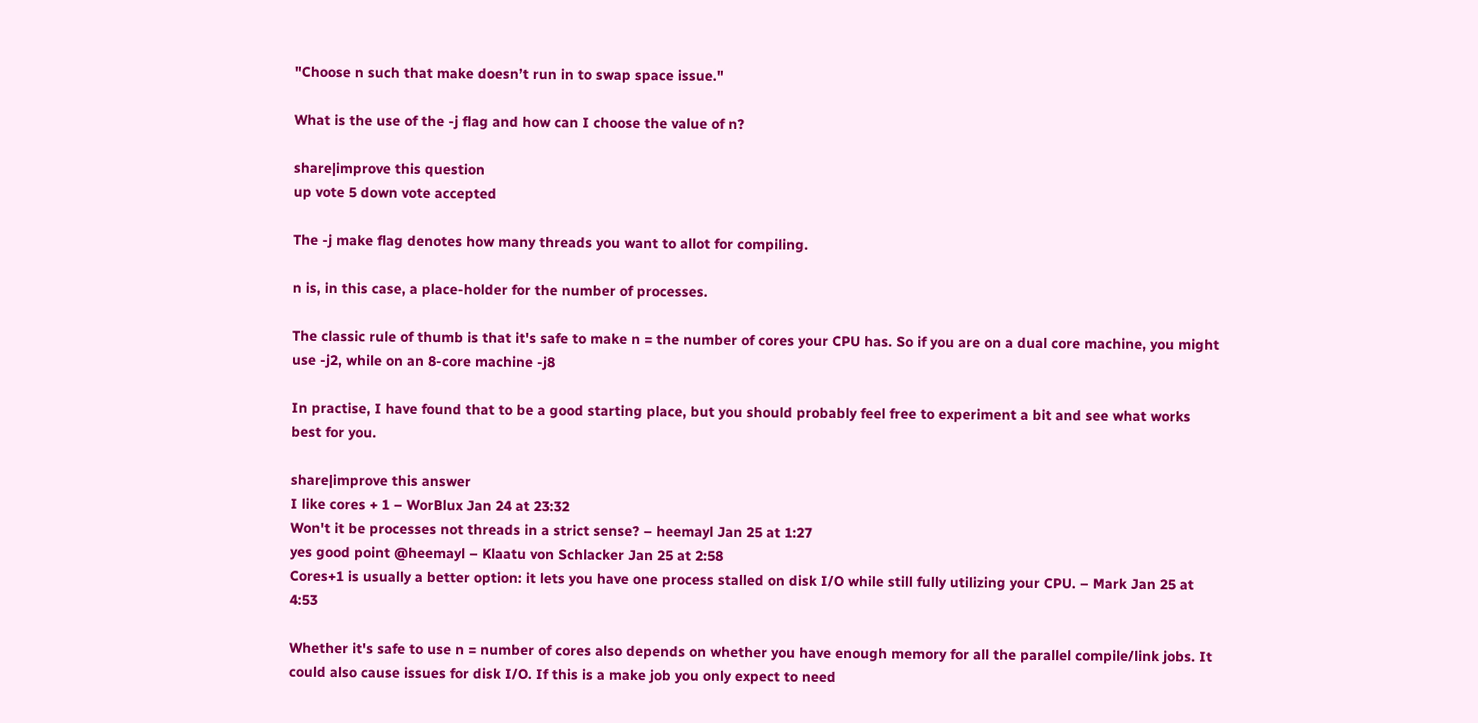"Choose n such that make doesn’t run in to swap space issue."

What is the use of the -j flag and how can I choose the value of n?

share|improve this question
up vote 5 down vote accepted

The -j make flag denotes how many threads you want to allot for compiling.

n is, in this case, a place-holder for the number of processes.

The classic rule of thumb is that it's safe to make n = the number of cores your CPU has. So if you are on a dual core machine, you might use -j2, while on an 8-core machine -j8

In practise, I have found that to be a good starting place, but you should probably feel free to experiment a bit and see what works best for you.

share|improve this answer
I like cores + 1 – WorBlux Jan 24 at 23:32
Won't it be processes not threads in a strict sense? – heemayl Jan 25 at 1:27
yes good point @heemayl – Klaatu von Schlacker Jan 25 at 2:58
Cores+1 is usually a better option: it lets you have one process stalled on disk I/O while still fully utilizing your CPU. – Mark Jan 25 at 4:53

Whether it's safe to use n = number of cores also depends on whether you have enough memory for all the parallel compile/link jobs. It could also cause issues for disk I/O. If this is a make job you only expect to need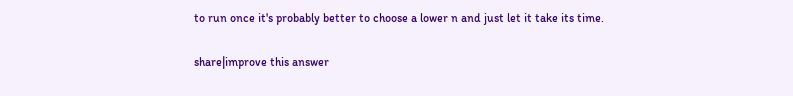to run once it's probably better to choose a lower n and just let it take its time.

share|improve this answer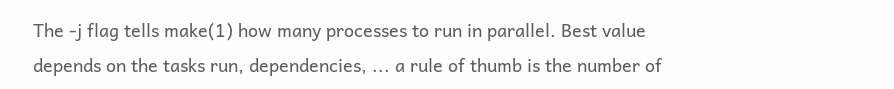The -j flag tells make(1) how many processes to run in parallel. Best value depends on the tasks run, dependencies, ... a rule of thumb is the number of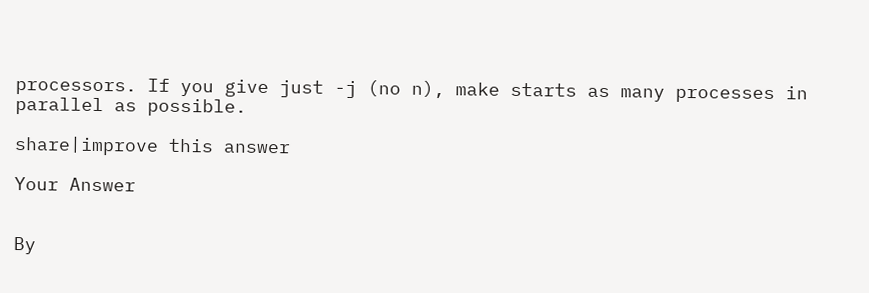processors. If you give just -j (no n), make starts as many processes in parallel as possible.

share|improve this answer

Your Answer


By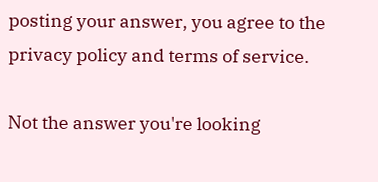posting your answer, you agree to the privacy policy and terms of service.

Not the answer you're looking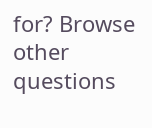for? Browse other questions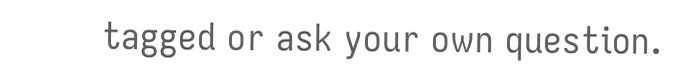tagged or ask your own question.